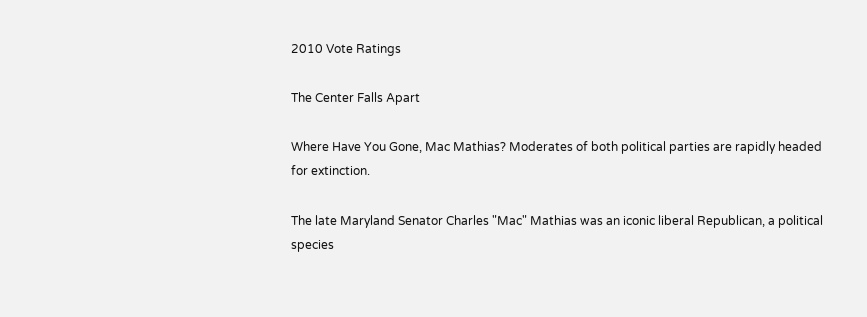2010 Vote Ratings

The Center Falls Apart

Where Have You Gone, Mac Mathias? Moderates of both political parties are rapidly headed for extinction.

The late Maryland Senator Charles "Mac" Mathias was an iconic liberal Republican, a political species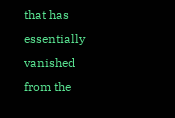that has essentially vanished from the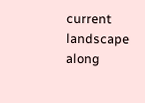current landscape along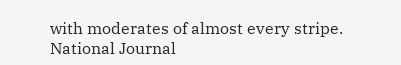with moderates of almost every stripe.
National Journal